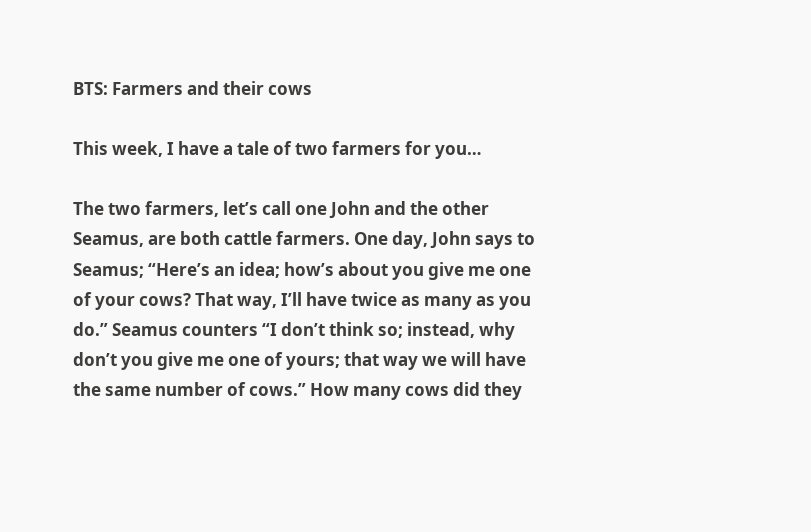BTS: Farmers and their cows

This week, I have a tale of two farmers for you…

The two farmers, let’s call one John and the other Seamus, are both cattle farmers. One day, John says to Seamus; “Here’s an idea; how’s about you give me one of your cows? That way, I’ll have twice as many as you do.” Seamus counters “I don’t think so; instead, why don’t you give me one of yours; that way we will have the same number of cows.” How many cows did they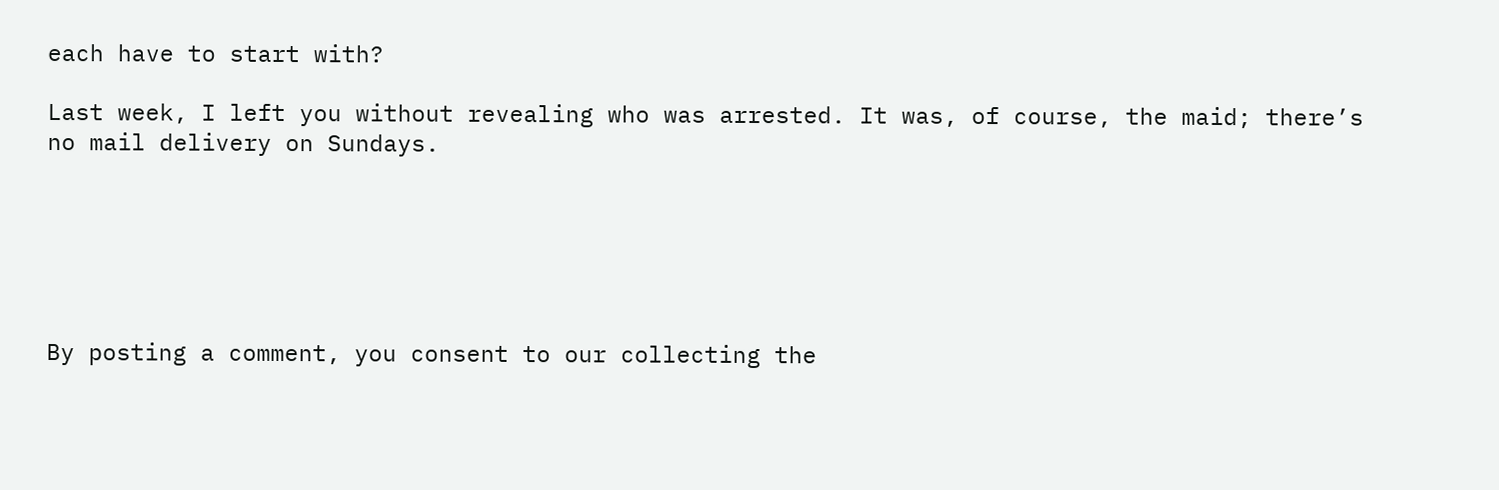each have to start with?

Last week, I left you without revealing who was arrested. It was, of course, the maid; there’s no mail delivery on Sundays.






By posting a comment, you consent to our collecting the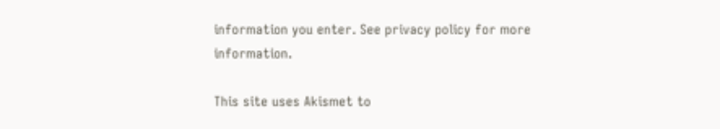information you enter. See privacy policy for more information.

This site uses Akismet to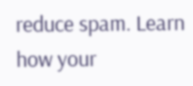reduce spam. Learn how your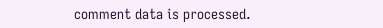comment data is processed.